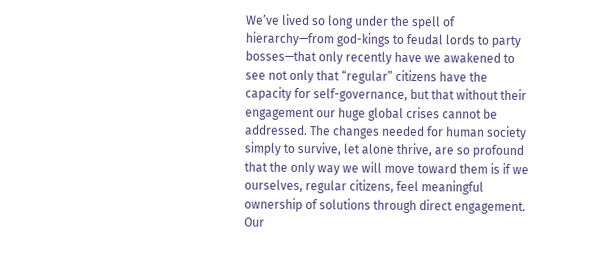We’ve lived so long under the spell of hierarchy—from god-kings to feudal lords to party bosses—that only recently have we awakened to see not only that “regular” citizens have the capacity for self-governance, but that without their engagement our huge global crises cannot be addressed. The changes needed for human society simply to survive, let alone thrive, are so profound that the only way we will move toward them is if we ourselves, regular citizens, feel meaningful ownership of solutions through direct engagement. Our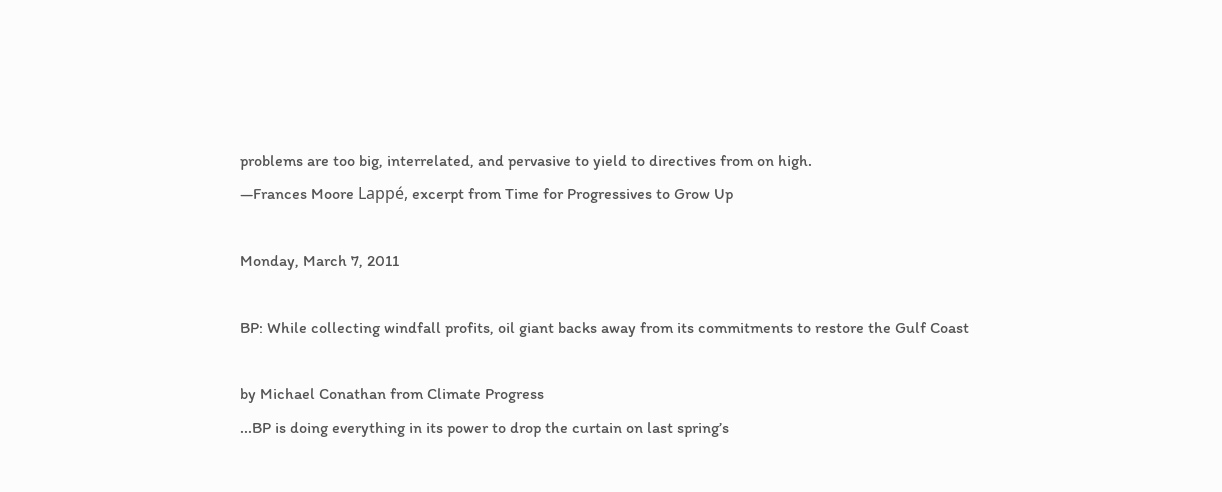problems are too big, interrelated, and pervasive to yield to directives from on high.
—Frances Moore Lappé, excerpt from Time for Progressives to Grow Up

Monday, March 7, 2011

BP: While collecting windfall profits, oil giant backs away from its commitments to restore the Gulf Coast

by Michael Conathan from Climate Progress
...BP is doing everything in its power to drop the curtain on last spring’s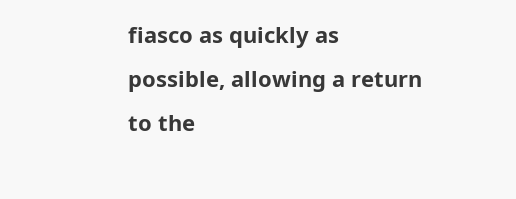fiasco as quickly as possible, allowing a return to the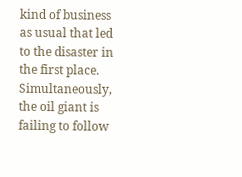kind of business as usual that led to the disaster in the first place. Simultaneously, the oil giant is failing to follow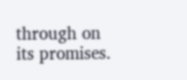through on its promises.